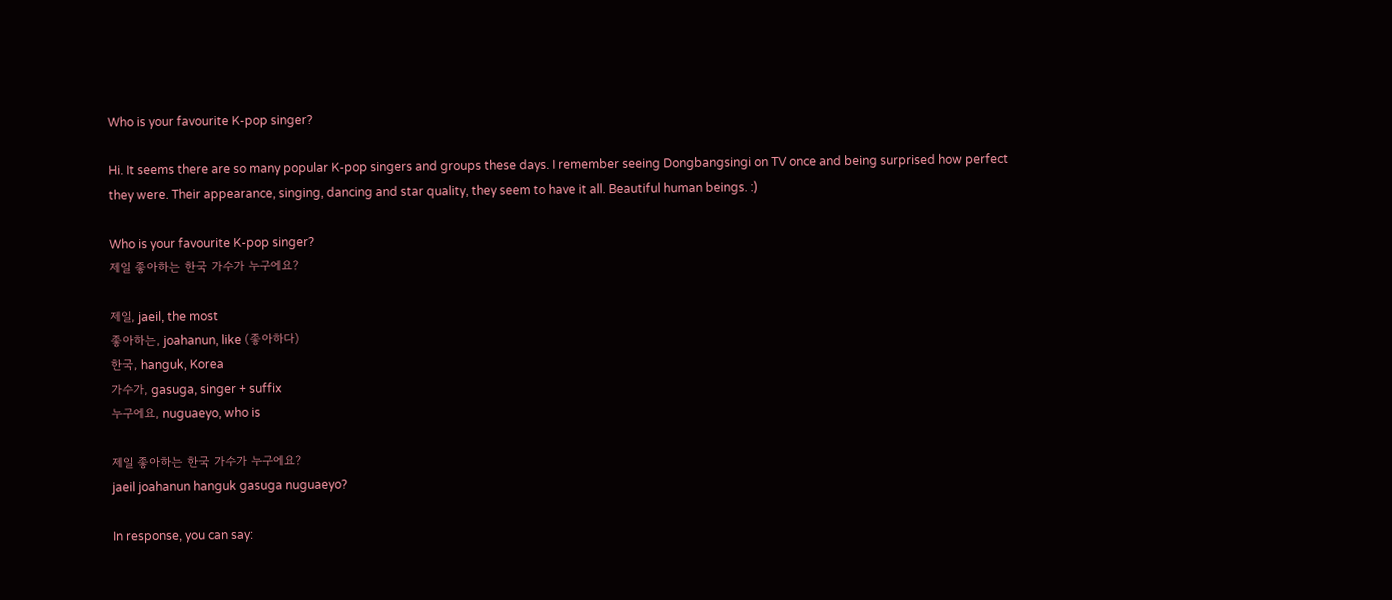Who is your favourite K-pop singer?

Hi. It seems there are so many popular K-pop singers and groups these days. I remember seeing Dongbangsingi on TV once and being surprised how perfect they were. Their appearance, singing, dancing and star quality, they seem to have it all. Beautiful human beings. :)

Who is your favourite K-pop singer?
제일 좋아하는 한국 가수가 누구에요?

제일, jaeil, the most
좋아하는, joahanun, like (좋아하다)
한국, hanguk, Korea
가수가, gasuga, singer + suffix
누구에요, nuguaeyo, who is

제일 좋아하는 한국 가수가 누구에요?
jaeil joahanun hanguk gasuga nuguaeyo?

In response, you can say: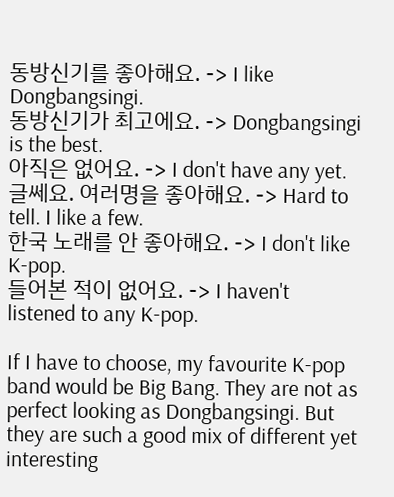동방신기를 좋아해요. -> I like Dongbangsingi.
동방신기가 최고에요. -> Dongbangsingi is the best.
아직은 없어요. -> I don't have any yet.
글쎄요. 여러명을 좋아해요. -> Hard to tell. I like a few.
한국 노래를 안 좋아해요. -> I don't like K-pop.
들어본 적이 없어요. -> I haven't listened to any K-pop.

If I have to choose, my favourite K-pop band would be Big Bang. They are not as perfect looking as Dongbangsingi. But they are such a good mix of different yet interesting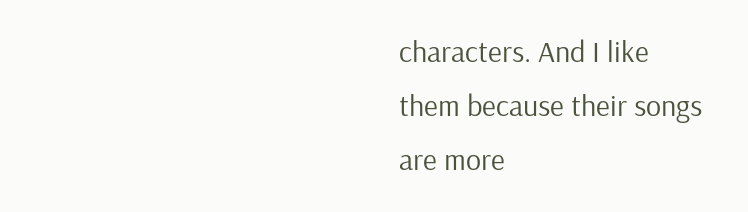characters. And I like them because their songs are more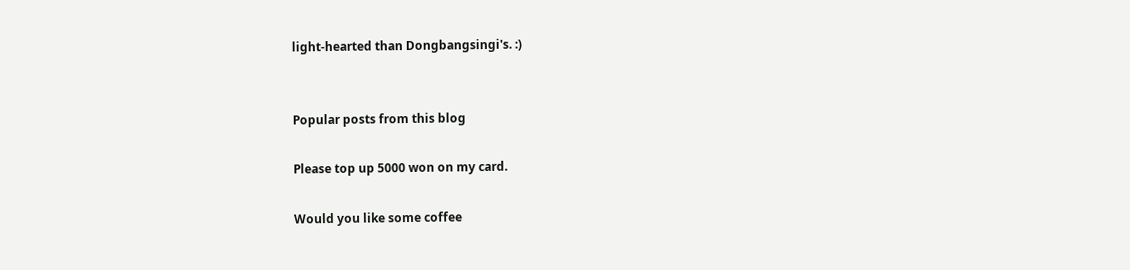light-hearted than Dongbangsingi's. :)


Popular posts from this blog

Please top up 5000 won on my card.

Would you like some coffee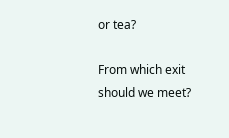or tea?

From which exit should we meet?